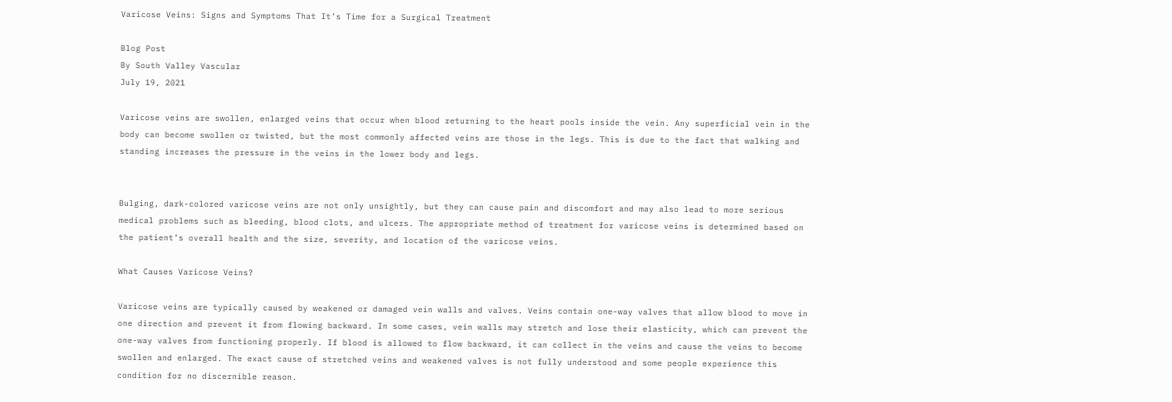Varicose Veins: Signs and Symptoms That It’s Time for a Surgical Treatment

Blog Post
By South Valley Vascular
July 19, 2021

Varicose veins are swollen, enlarged veins that occur when blood returning to the heart pools inside the vein. Any superficial vein in the body can become swollen or twisted, but the most commonly affected veins are those in the legs. This is due to the fact that walking and standing increases the pressure in the veins in the lower body and legs.


Bulging, dark-colored varicose veins are not only unsightly, but they can cause pain and discomfort and may also lead to more serious medical problems such as bleeding, blood clots, and ulcers. The appropriate method of treatment for varicose veins is determined based on the patient’s overall health and the size, severity, and location of the varicose veins.

What Causes Varicose Veins?

Varicose veins are typically caused by weakened or damaged vein walls and valves. Veins contain one-way valves that allow blood to move in one direction and prevent it from flowing backward. In some cases, vein walls may stretch and lose their elasticity, which can prevent the one-way valves from functioning properly. If blood is allowed to flow backward, it can collect in the veins and cause the veins to become swollen and enlarged. The exact cause of stretched veins and weakened valves is not fully understood and some people experience this condition for no discernible reason.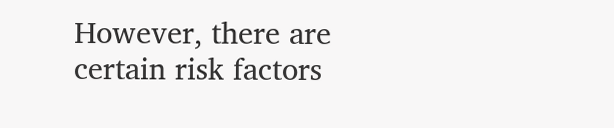However, there are certain risk factors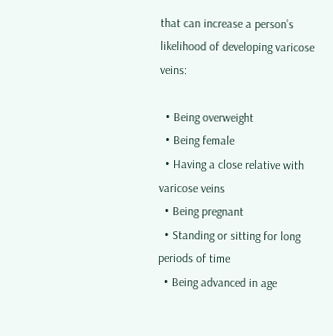that can increase a person’s likelihood of developing varicose veins:

  • Being overweight
  • Being female
  • Having a close relative with varicose veins
  • Being pregnant
  • Standing or sitting for long periods of time
  • Being advanced in age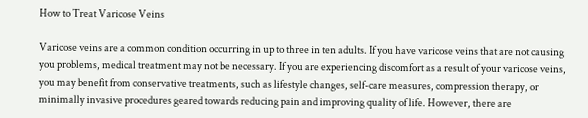How to Treat Varicose Veins

Varicose veins are a common condition occurring in up to three in ten adults. If you have varicose veins that are not causing you problems, medical treatment may not be necessary. If you are experiencing discomfort as a result of your varicose veins, you may benefit from conservative treatments, such as lifestyle changes, self-care measures, compression therapy, or minimally invasive procedures geared towards reducing pain and improving quality of life. However, there are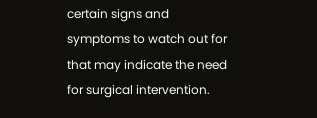certain signs and symptoms to watch out for that may indicate the need for surgical intervention.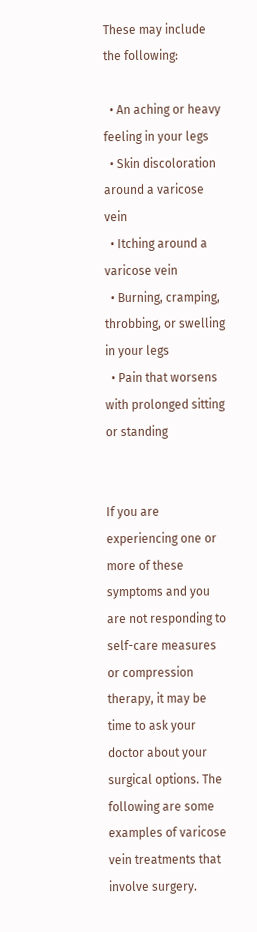These may include the following:

  • An aching or heavy feeling in your legs
  • Skin discoloration around a varicose vein
  • Itching around a varicose vein
  • Burning, cramping, throbbing, or swelling in your legs
  • Pain that worsens with prolonged sitting or standing


If you are experiencing one or more of these symptoms and you are not responding to self-care measures or compression therapy, it may be time to ask your doctor about your surgical options. The following are some examples of varicose vein treatments that involve surgery.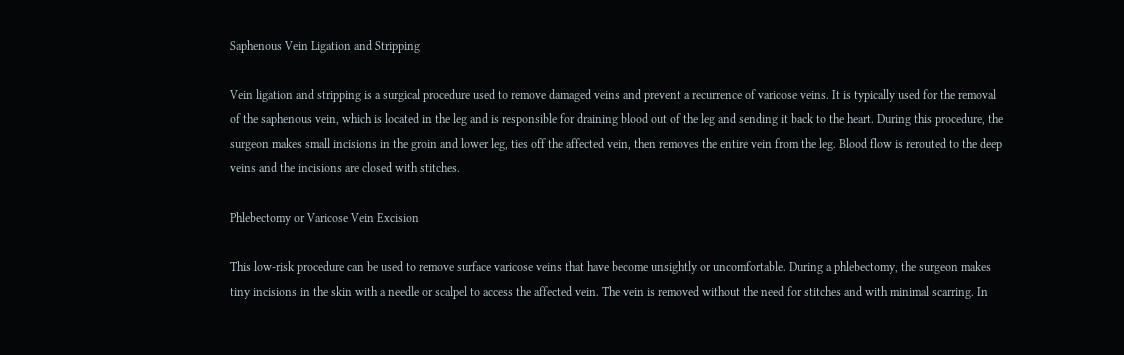Saphenous Vein Ligation and Stripping

Vein ligation and stripping is a surgical procedure used to remove damaged veins and prevent a recurrence of varicose veins. It is typically used for the removal of the saphenous vein, which is located in the leg and is responsible for draining blood out of the leg and sending it back to the heart. During this procedure, the surgeon makes small incisions in the groin and lower leg, ties off the affected vein, then removes the entire vein from the leg. Blood flow is rerouted to the deep veins and the incisions are closed with stitches.

Phlebectomy or Varicose Vein Excision

This low-risk procedure can be used to remove surface varicose veins that have become unsightly or uncomfortable. During a phlebectomy, the surgeon makes tiny incisions in the skin with a needle or scalpel to access the affected vein. The vein is removed without the need for stitches and with minimal scarring. In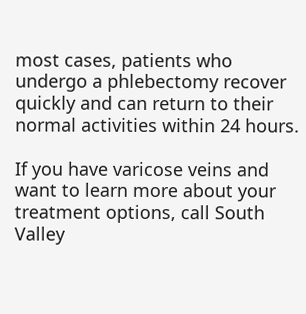most cases, patients who undergo a phlebectomy recover quickly and can return to their normal activities within 24 hours.

If you have varicose veins and want to learn more about your treatment options, call South Valley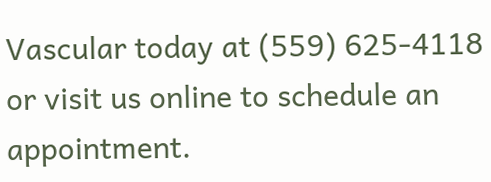Vascular today at (559) 625-4118 or visit us online to schedule an appointment.